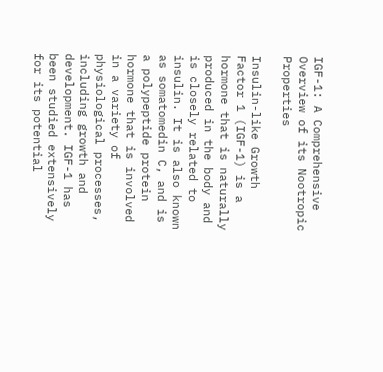IGF-1: A Comprehensive Overview of its Nootropic Properties

Insulin-like Growth Factor 1 (IGF-1) is a hormone that is naturally produced in the body and is closely related to insulin. It is also known as somatomedin C, and is a polypeptide protein hormone that is involved in a variety of physiological processes, including growth and development. IGF-1 has been studied extensively for its potential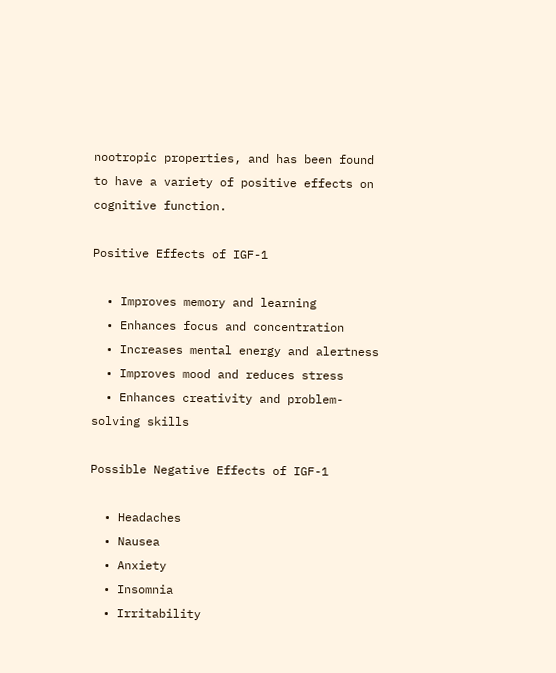nootropic properties, and has been found to have a variety of positive effects on cognitive function.

Positive Effects of IGF-1

  • Improves memory and learning
  • Enhances focus and concentration
  • Increases mental energy and alertness
  • Improves mood and reduces stress
  • Enhances creativity and problem-solving skills

Possible Negative Effects of IGF-1

  • Headaches
  • Nausea
  • Anxiety
  • Insomnia
  • Irritability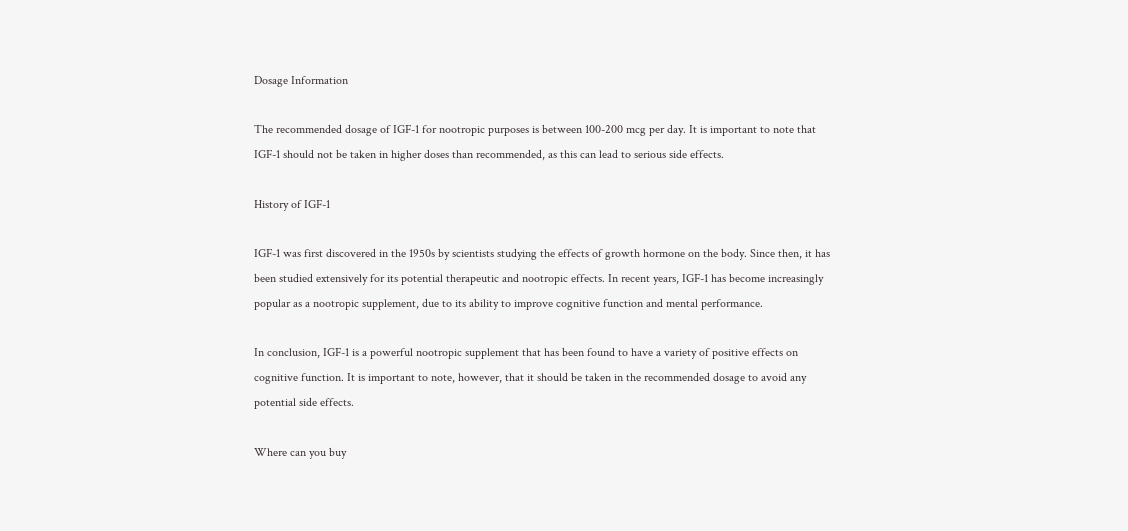Dosage Information

The recommended dosage of IGF-1 for nootropic purposes is between 100-200 mcg per day. It is important to note that IGF-1 should not be taken in higher doses than recommended, as this can lead to serious side effects.

History of IGF-1

IGF-1 was first discovered in the 1950s by scientists studying the effects of growth hormone on the body. Since then, it has been studied extensively for its potential therapeutic and nootropic effects. In recent years, IGF-1 has become increasingly popular as a nootropic supplement, due to its ability to improve cognitive function and mental performance.

In conclusion, IGF-1 is a powerful nootropic supplement that has been found to have a variety of positive effects on cognitive function. It is important to note, however, that it should be taken in the recommended dosage to avoid any potential side effects.

Where can you buy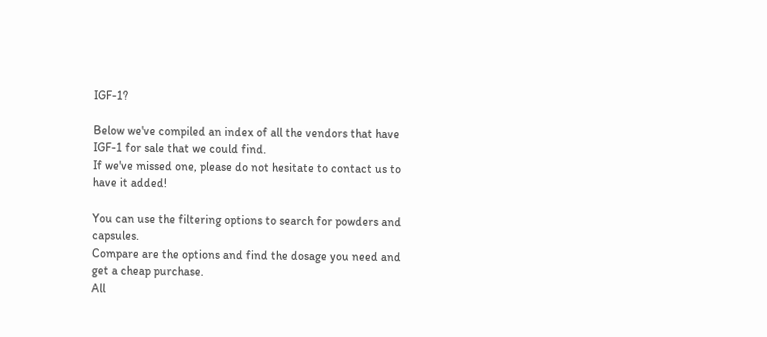IGF-1?

Below we've compiled an index of all the vendors that have IGF-1 for sale that we could find.
If we've missed one, please do not hesitate to contact us to have it added!

You can use the filtering options to search for powders and capsules.
Compare are the options and find the dosage you need and get a cheap purchase.
All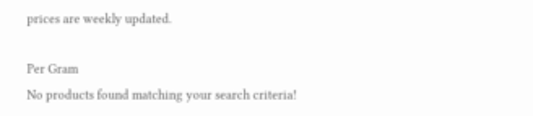prices are weekly updated.

Per Gram
No products found matching your search criteria!